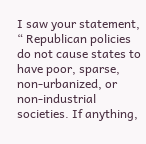I saw your statement, “ Republican policies do not cause states to have poor, sparse, non-urbanized, or non-industrial societies. If anything,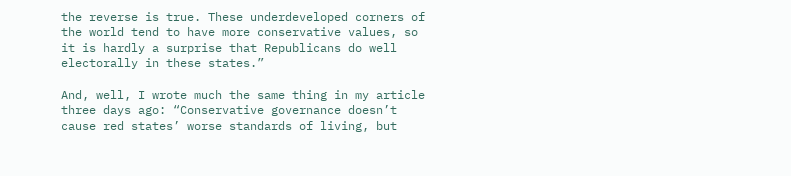the reverse is true. These underdeveloped corners of the world tend to have more conservative values, so it is hardly a surprise that Republicans do well electorally in these states.”

And, well, I wrote much the same thing in my article three days ago: “Conservative governance doesn’t cause red states’ worse standards of living, but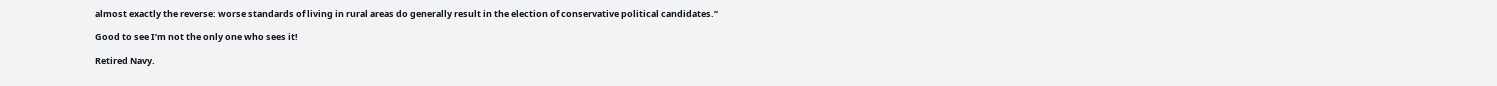almost exactly the reverse: worse standards of living in rural areas do generally result in the election of conservative political candidates.”

Good to see I’m not the only one who sees it!

Retired Navy.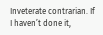Inveterate contrarian. If I haven’t done it,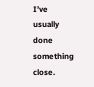I’ve usually done something close.